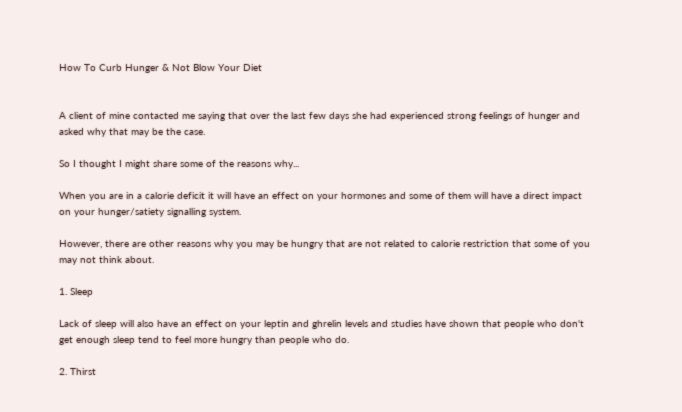How To Curb Hunger & Not Blow Your Diet


A client of mine contacted me saying that over the last few days she had experienced strong feelings of hunger and asked why that may be the case.

So I thought I might share some of the reasons why...

When you are in a calorie deficit it will have an effect on your hormones and some of them will have a direct impact on your hunger/satiety signalling system.

However, there are other reasons why you may be hungry that are not related to calorie restriction that some of you may not think about.

1. Sleep

Lack of sleep will also have an effect on your leptin and ghrelin levels and studies have shown that people who don't get enough sleep tend to feel more hungry than people who do.

2. Thirst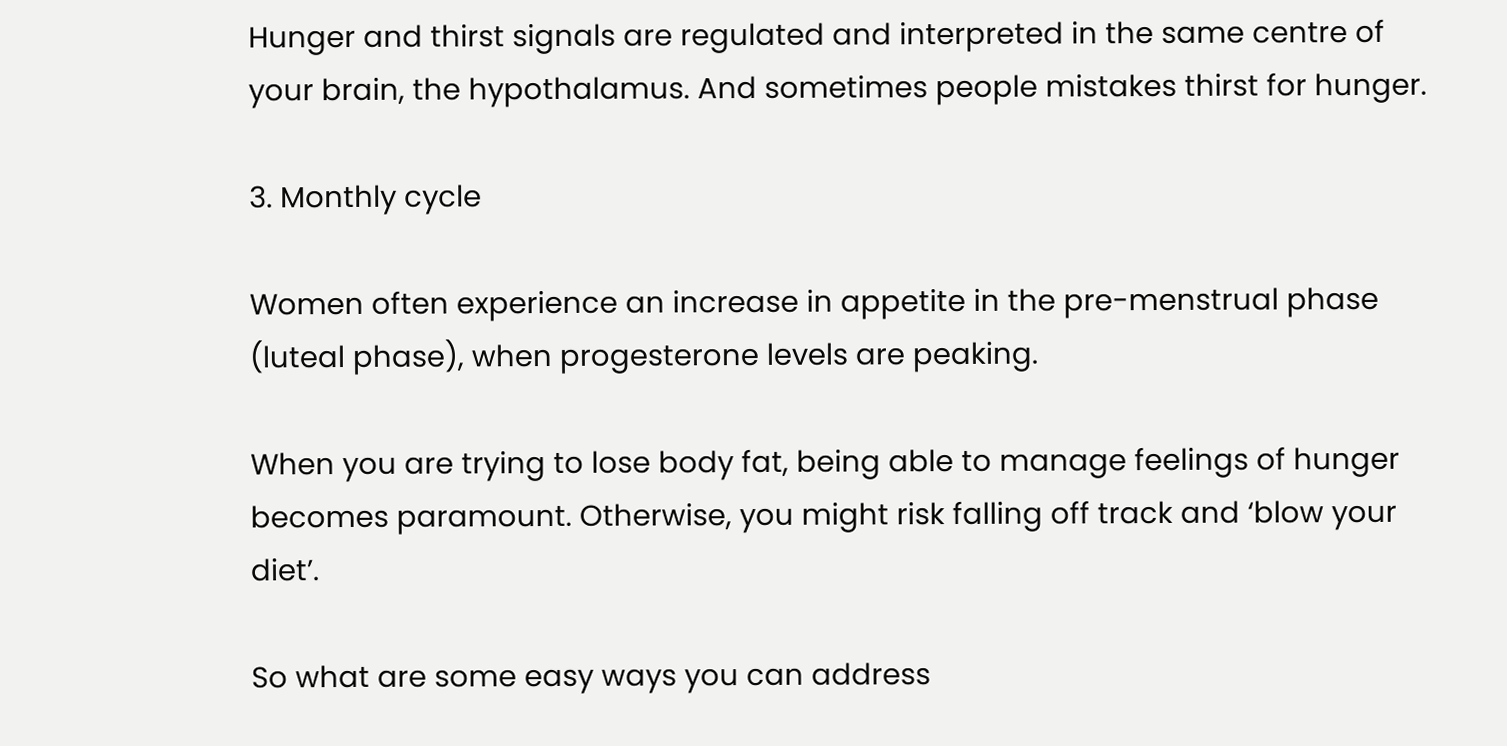Hunger and thirst signals are regulated and interpreted in the same centre of your brain, the hypothalamus. And sometimes people mistakes thirst for hunger.

3. Monthly cycle

Women often experience an increase in appetite in the pre-menstrual phase (luteal phase), when progesterone levels are peaking.

When you are trying to lose body fat, being able to manage feelings of hunger becomes paramount. Otherwise, you might risk falling off track and ‘blow your diet’.

So what are some easy ways you can address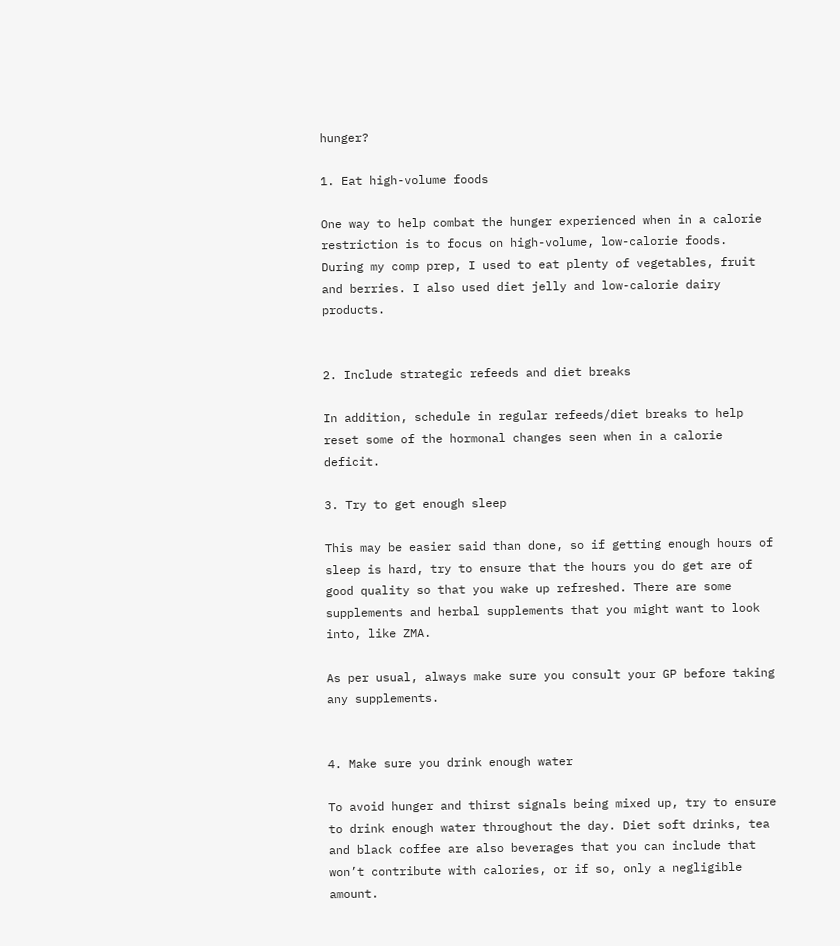hunger?

1. Eat high-volume foods

One way to help combat the hunger experienced when in a calorie restriction is to focus on high-volume, low-calorie foods. During my comp prep, I used to eat plenty of vegetables, fruit and berries. I also used diet jelly and low-calorie dairy products.


2. Include strategic refeeds and diet breaks

In addition, schedule in regular refeeds/diet breaks to help reset some of the hormonal changes seen when in a calorie deficit.

3. Try to get enough sleep

This may be easier said than done, so if getting enough hours of sleep is hard, try to ensure that the hours you do get are of good quality so that you wake up refreshed. There are some supplements and herbal supplements that you might want to look into, like ZMA.

As per usual, always make sure you consult your GP before taking any supplements.


4. Make sure you drink enough water

To avoid hunger and thirst signals being mixed up, try to ensure to drink enough water throughout the day. Diet soft drinks, tea and black coffee are also beverages that you can include that won’t contribute with calories, or if so, only a negligible amount.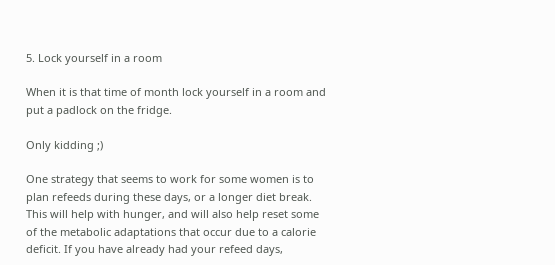5. Lock yourself in a room

When it is that time of month lock yourself in a room and put a padlock on the fridge.

Only kidding ;)

One strategy that seems to work for some women is to plan refeeds during these days, or a longer diet break. This will help with hunger, and will also help reset some of the metabolic adaptations that occur due to a calorie deficit. If you have already had your refeed days,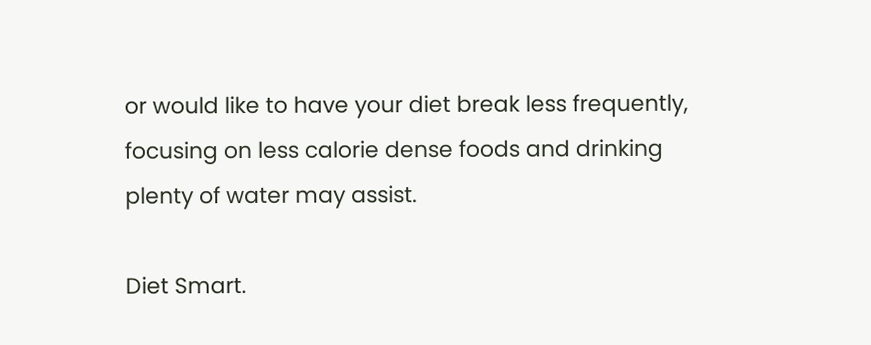or would like to have your diet break less frequently, focusing on less calorie dense foods and drinking plenty of water may assist.

Diet Smart.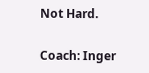Not Hard.

Coach: Inger